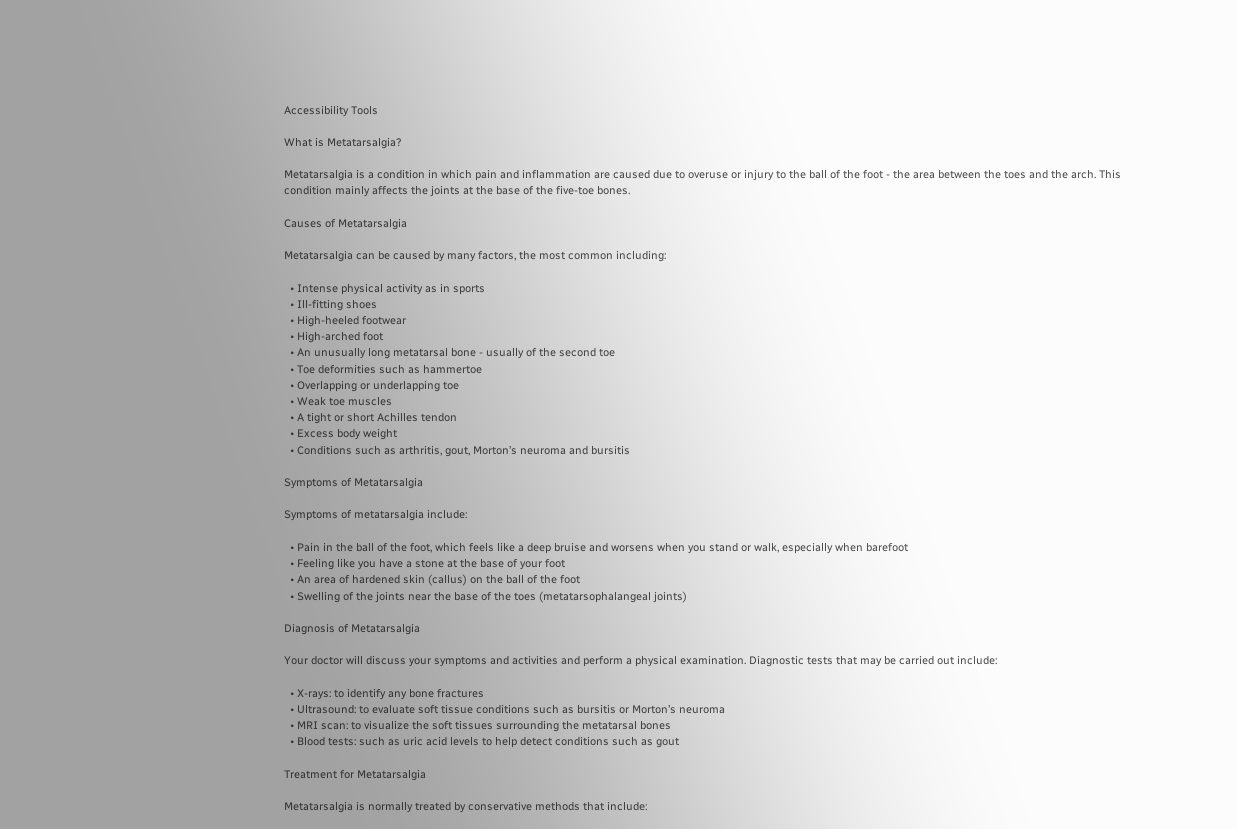Accessibility Tools

What is Metatarsalgia?

Metatarsalgia is a condition in which pain and inflammation are caused due to overuse or injury to the ball of the foot - the area between the toes and the arch. This condition mainly affects the joints at the base of the five-toe bones.

Causes of Metatarsalgia

Metatarsalgia can be caused by many factors, the most common including:

  • Intense physical activity as in sports
  • Ill-fitting shoes
  • High-heeled footwear
  • High-arched foot
  • An unusually long metatarsal bone - usually of the second toe
  • Toe deformities such as hammertoe
  • Overlapping or underlapping toe
  • Weak toe muscles
  • A tight or short Achilles tendon
  • Excess body weight
  • Conditions such as arthritis, gout, Morton’s neuroma and bursitis

Symptoms of Metatarsalgia

Symptoms of metatarsalgia include:

  • Pain in the ball of the foot, which feels like a deep bruise and worsens when you stand or walk, especially when barefoot
  • Feeling like you have a stone at the base of your foot
  • An area of hardened skin (callus) on the ball of the foot
  • Swelling of the joints near the base of the toes (metatarsophalangeal joints)

Diagnosis of Metatarsalgia

Your doctor will discuss your symptoms and activities and perform a physical examination. Diagnostic tests that may be carried out include:

  • X-rays: to identify any bone fractures
  • Ultrasound: to evaluate soft tissue conditions such as bursitis or Morton’s neuroma
  • MRI scan: to visualize the soft tissues surrounding the metatarsal bones
  • Blood tests: such as uric acid levels to help detect conditions such as gout

Treatment for Metatarsalgia

Metatarsalgia is normally treated by conservative methods that include: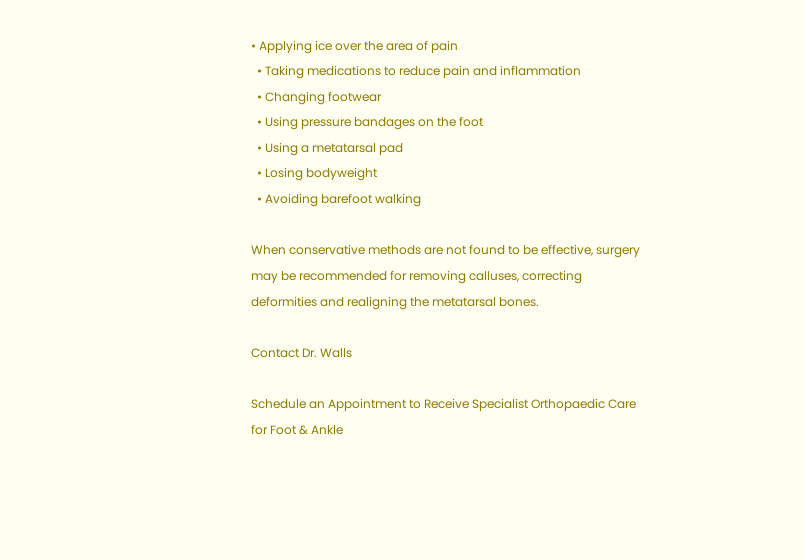• Applying ice over the area of pain
  • Taking medications to reduce pain and inflammation
  • Changing footwear
  • Using pressure bandages on the foot
  • Using a metatarsal pad
  • Losing bodyweight
  • Avoiding barefoot walking

When conservative methods are not found to be effective, surgery may be recommended for removing calluses, correcting deformities and realigning the metatarsal bones.

Contact Dr. Walls

Schedule an Appointment to Receive Specialist Orthopaedic Care for Foot & Ankle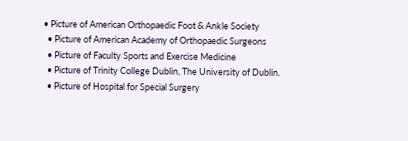• Picture of American Orthopaedic Foot & Ankle Society
  • Picture of American Academy of Orthopaedic Surgeons
  • Picture of Faculty Sports and Exercise Medicine
  • Picture of Trinity College Dublin, The University of Dublin.
  • Picture of Hospital for Special Surgery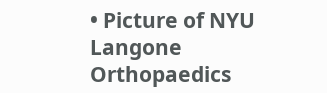• Picture of NYU Langone Orthopaedics